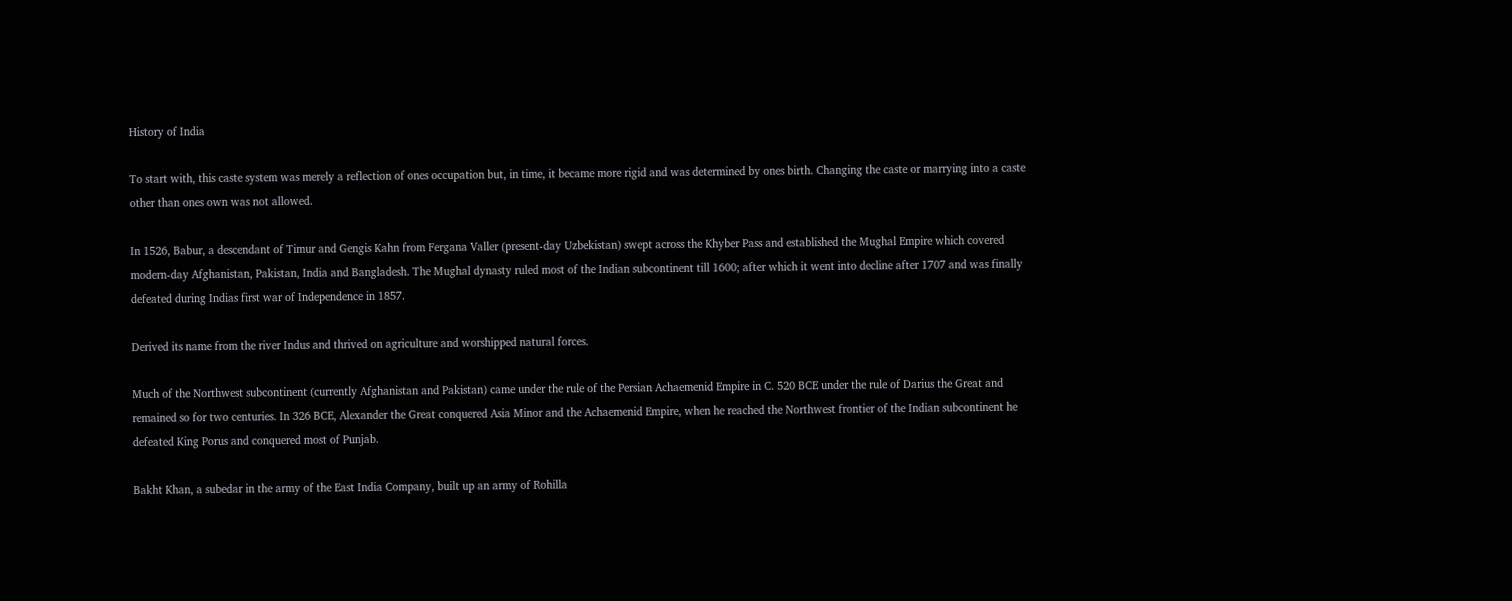History of India

To start with, this caste system was merely a reflection of ones occupation but, in time, it became more rigid and was determined by ones birth. Changing the caste or marrying into a caste other than ones own was not allowed.

In 1526, Babur, a descendant of Timur and Gengis Kahn from Fergana Valler (present-day Uzbekistan) swept across the Khyber Pass and established the Mughal Empire which covered modern-day Afghanistan, Pakistan, India and Bangladesh. The Mughal dynasty ruled most of the Indian subcontinent till 1600; after which it went into decline after 1707 and was finally defeated during Indias first war of Independence in 1857.

Derived its name from the river Indus and thrived on agriculture and worshipped natural forces.

Much of the Northwest subcontinent (currently Afghanistan and Pakistan) came under the rule of the Persian Achaemenid Empire in C. 520 BCE under the rule of Darius the Great and remained so for two centuries. In 326 BCE, Alexander the Great conquered Asia Minor and the Achaemenid Empire, when he reached the Northwest frontier of the Indian subcontinent he defeated King Porus and conquered most of Punjab.

Bakht Khan, a subedar in the army of the East India Company, built up an army of Rohilla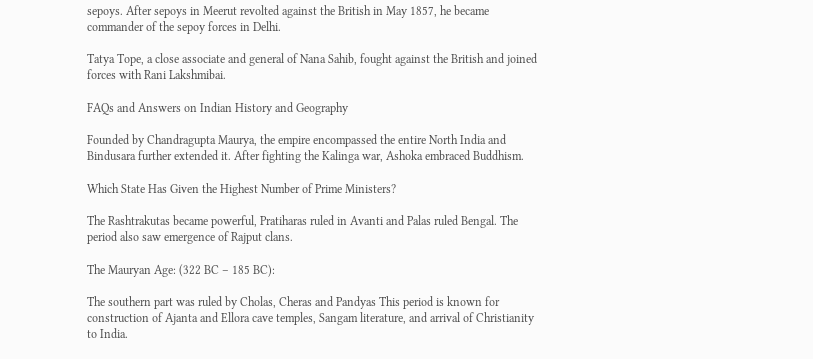sepoys. After sepoys in Meerut revolted against the British in May 1857, he became commander of the sepoy forces in Delhi.

Tatya Tope, a close associate and general of Nana Sahib, fought against the British and joined forces with Rani Lakshmibai.

FAQs and Answers on Indian History and Geography

Founded by Chandragupta Maurya, the empire encompassed the entire North India and Bindusara further extended it. After fighting the Kalinga war, Ashoka embraced Buddhism.

Which State Has Given the Highest Number of Prime Ministers?

The Rashtrakutas became powerful, Pratiharas ruled in Avanti and Palas ruled Bengal. The period also saw emergence of Rajput clans.

The Mauryan Age: (322 BC – 185 BC):

The southern part was ruled by Cholas, Cheras and Pandyas This period is known for construction of Ajanta and Ellora cave temples, Sangam literature, and arrival of Christianity to India.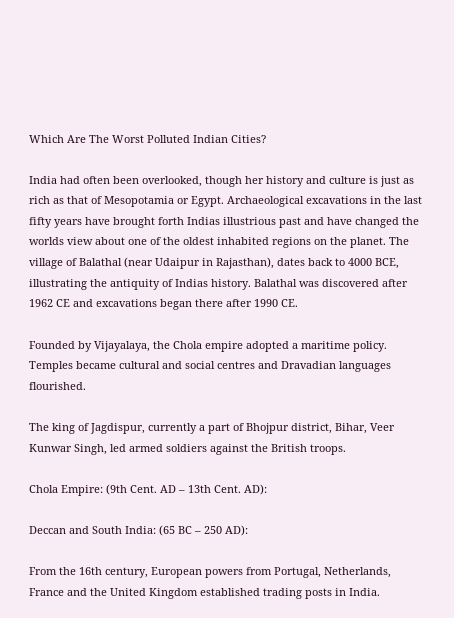Which Are The Worst Polluted Indian Cities?

India had often been overlooked, though her history and culture is just as rich as that of Mesopotamia or Egypt. Archaeological excavations in the last fifty years have brought forth Indias illustrious past and have changed the worlds view about one of the oldest inhabited regions on the planet. The village of Balathal (near Udaipur in Rajasthan), dates back to 4000 BCE, illustrating the antiquity of Indias history. Balathal was discovered after 1962 CE and excavations began there after 1990 CE.

Founded by Vijayalaya, the Chola empire adopted a maritime policy. Temples became cultural and social centres and Dravadian languages flourished.

The king of Jagdispur, currently a part of Bhojpur district, Bihar, Veer Kunwar Singh, led armed soldiers against the British troops.

Chola Empire: (9th Cent. AD – 13th Cent. AD):

Deccan and South India: (65 BC – 250 AD):

From the 16th century, European powers from Portugal, Netherlands, France and the United Kingdom established trading posts in India.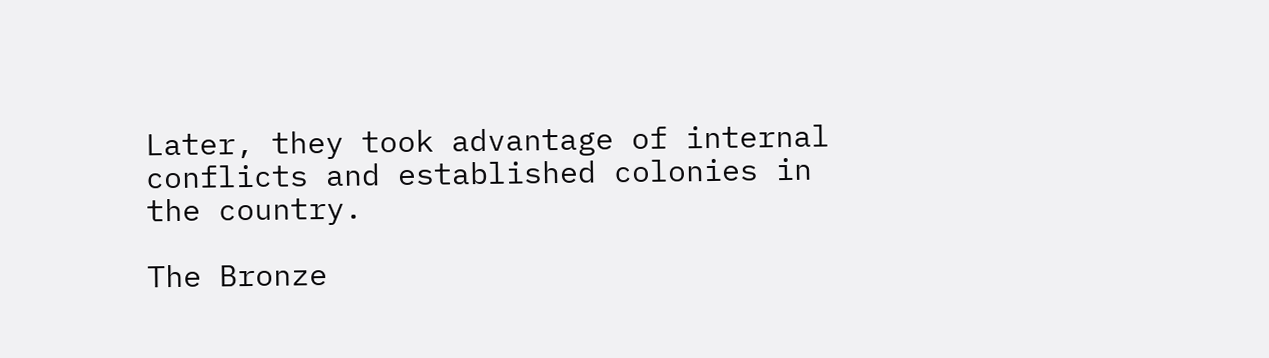Later, they took advantage of internal conflicts and established colonies in the country.

The Bronze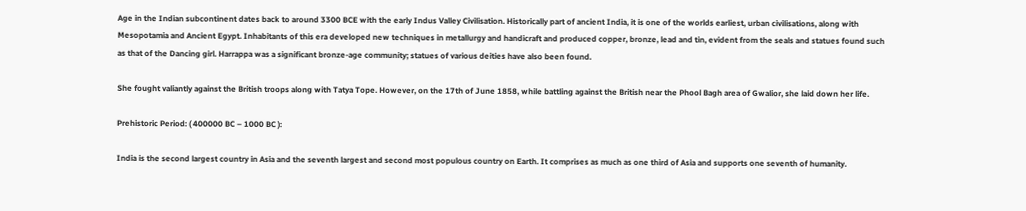Age in the Indian subcontinent dates back to around 3300 BCE with the early Indus Valley Civilisation. Historically part of ancient India, it is one of the worlds earliest, urban civilisations, along with Mesopotamia and Ancient Egypt. Inhabitants of this era developed new techniques in metallurgy and handicraft and produced copper, bronze, lead and tin, evident from the seals and statues found such as that of the Dancing girl. Harrappa was a significant bronze-age community; statues of various deities have also been found.

She fought valiantly against the British troops along with Tatya Tope. However, on the 17th of June 1858, while battling against the British near the Phool Bagh area of Gwalior, she laid down her life.

Prehistoric Period: ( 400000 BC – 1000 BC ):

India is the second largest country in Asia and the seventh largest and second most populous country on Earth. It comprises as much as one third of Asia and supports one seventh of humanity.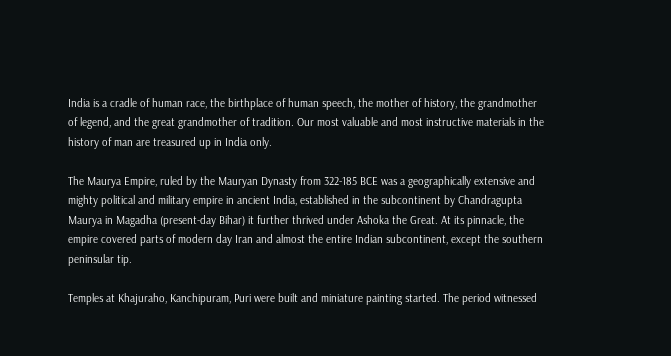India is a cradle of human race, the birthplace of human speech, the mother of history, the grandmother of legend, and the great grandmother of tradition. Our most valuable and most instructive materials in the history of man are treasured up in India only.

The Maurya Empire, ruled by the Mauryan Dynasty from 322-185 BCE was a geographically extensive and mighty political and military empire in ancient India, established in the subcontinent by Chandragupta Maurya in Magadha (present-day Bihar) it further thrived under Ashoka the Great. At its pinnacle, the empire covered parts of modern day Iran and almost the entire Indian subcontinent, except the southern peninsular tip.

Temples at Khajuraho, Kanchipuram, Puri were built and miniature painting started. The period witnessed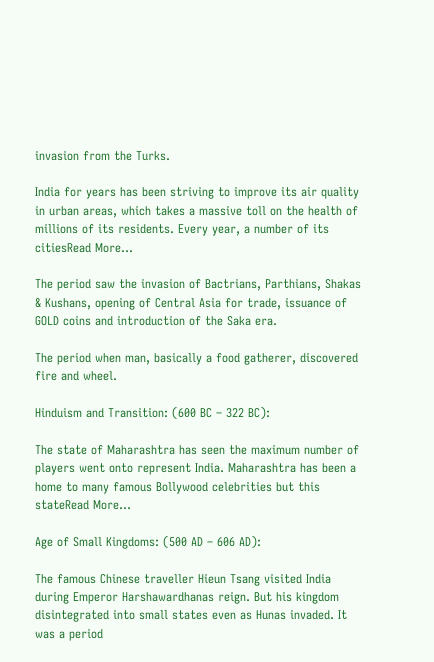invasion from the Turks.

India for years has been striving to improve its air quality in urban areas, which takes a massive toll on the health of millions of its residents. Every year, a number of its citiesRead More…

The period saw the invasion of Bactrians, Parthians, Shakas & Kushans, opening of Central Asia for trade, issuance of GOLD coins and introduction of the Saka era.

The period when man, basically a food gatherer, discovered fire and wheel.

Hinduism and Transition: (600 BC – 322 BC):

The state of Maharashtra has seen the maximum number of players went onto represent India. Maharashtra has been a home to many famous Bollywood celebrities but this stateRead More…

Age of Small Kingdoms: (500 AD – 606 AD):

The famous Chinese traveller Hieun Tsang visited India during Emperor Harshawardhanas reign. But his kingdom disintegrated into small states even as Hunas invaded. It was a period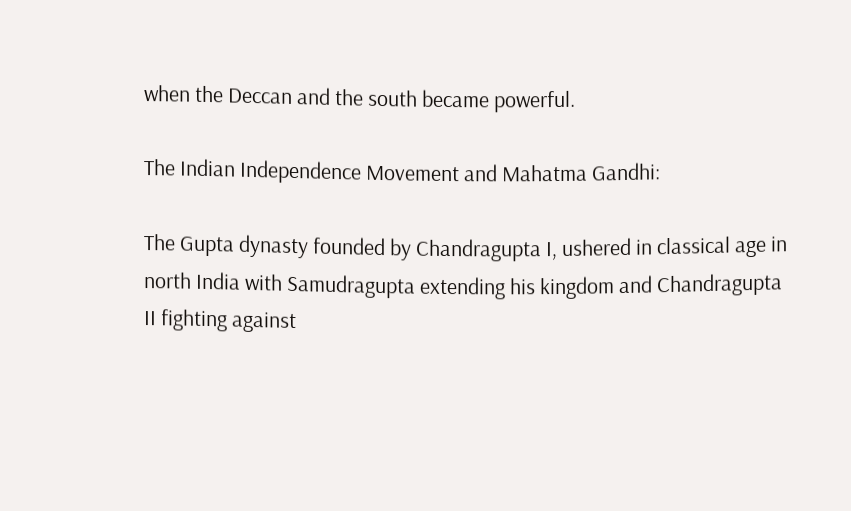when the Deccan and the south became powerful.

The Indian Independence Movement and Mahatma Gandhi:

The Gupta dynasty founded by Chandragupta I, ushered in classical age in north India with Samudragupta extending his kingdom and Chandragupta II fighting against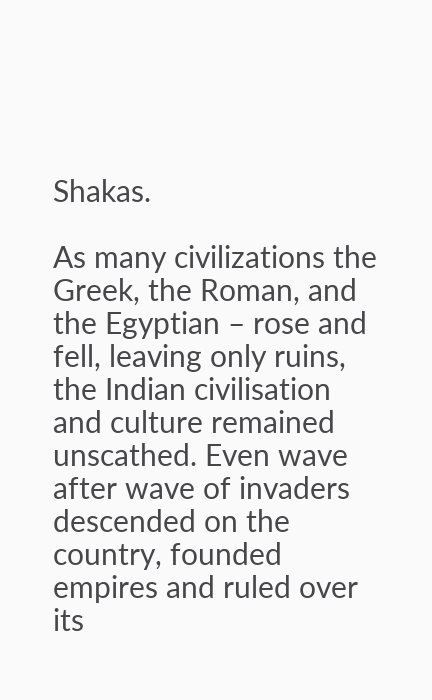Shakas.

As many civilizations the Greek, the Roman, and the Egyptian – rose and fell, leaving only ruins, the Indian civilisation and culture remained unscathed. Even wave after wave of invaders descended on the country, founded empires and ruled over its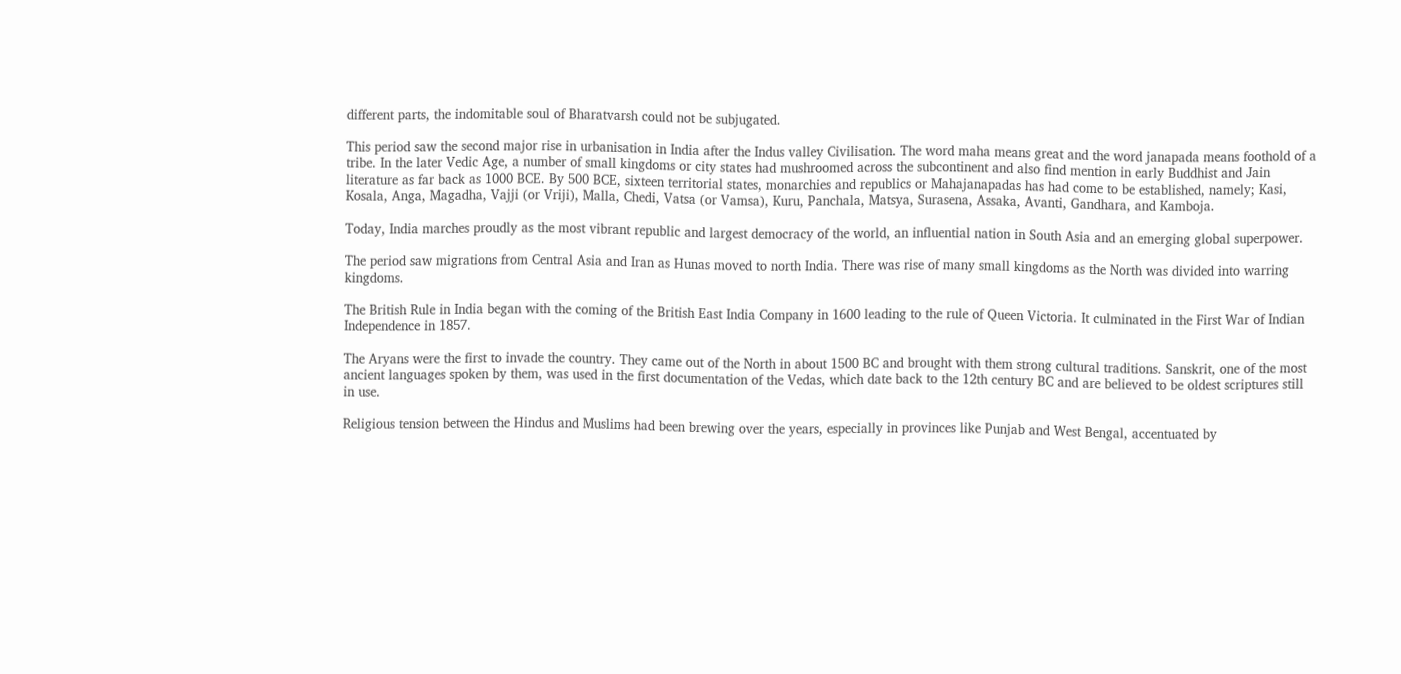different parts, the indomitable soul of Bharatvarsh could not be subjugated.

This period saw the second major rise in urbanisation in India after the Indus valley Civilisation. The word maha means great and the word janapada means foothold of a tribe. In the later Vedic Age, a number of small kingdoms or city states had mushroomed across the subcontinent and also find mention in early Buddhist and Jain literature as far back as 1000 BCE. By 500 BCE, sixteen territorial states, monarchies and republics or Mahajanapadas has had come to be established, namely; Kasi, Kosala, Anga, Magadha, Vajji (or Vriji), Malla, Chedi, Vatsa (or Vamsa), Kuru, Panchala, Matsya, Surasena, Assaka, Avanti, Gandhara, and Kamboja.

Today, India marches proudly as the most vibrant republic and largest democracy of the world, an influential nation in South Asia and an emerging global superpower.

The period saw migrations from Central Asia and Iran as Hunas moved to north India. There was rise of many small kingdoms as the North was divided into warring kingdoms.

The British Rule in India began with the coming of the British East India Company in 1600 leading to the rule of Queen Victoria. It culminated in the First War of Indian Independence in 1857.

The Aryans were the first to invade the country. They came out of the North in about 1500 BC and brought with them strong cultural traditions. Sanskrit, one of the most ancient languages spoken by them, was used in the first documentation of the Vedas, which date back to the 12th century BC and are believed to be oldest scriptures still in use.

Religious tension between the Hindus and Muslims had been brewing over the years, especially in provinces like Punjab and West Bengal, accentuated by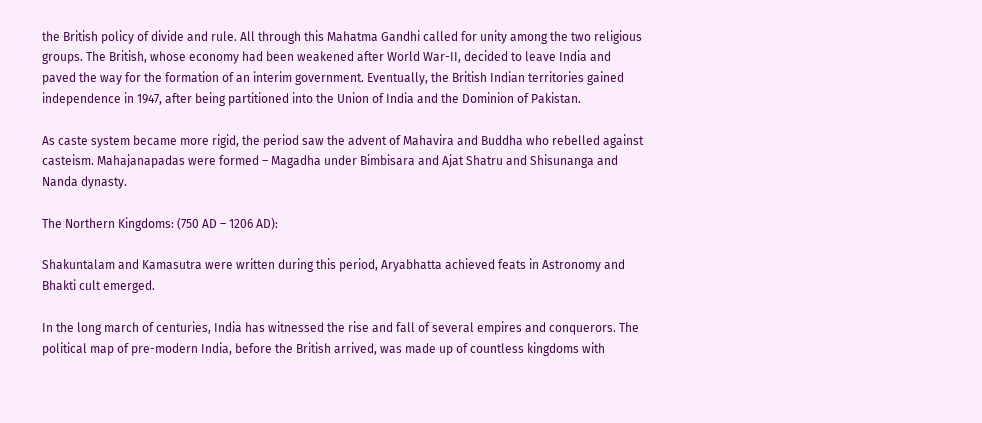the British policy of divide and rule. All through this Mahatma Gandhi called for unity among the two religious groups. The British, whose economy had been weakened after World War-II, decided to leave India and paved the way for the formation of an interim government. Eventually, the British Indian territories gained independence in 1947, after being partitioned into the Union of India and the Dominion of Pakistan.

As caste system became more rigid, the period saw the advent of Mahavira and Buddha who rebelled against casteism. Mahajanapadas were formed – Magadha under Bimbisara and Ajat Shatru and Shisunanga and Nanda dynasty.

The Northern Kingdoms: (750 AD – 1206 AD):

Shakuntalam and Kamasutra were written during this period, Aryabhatta achieved feats in Astronomy and Bhakti cult emerged.

In the long march of centuries, India has witnessed the rise and fall of several empires and conquerors. The political map of pre-modern India, before the British arrived, was made up of countless kingdoms with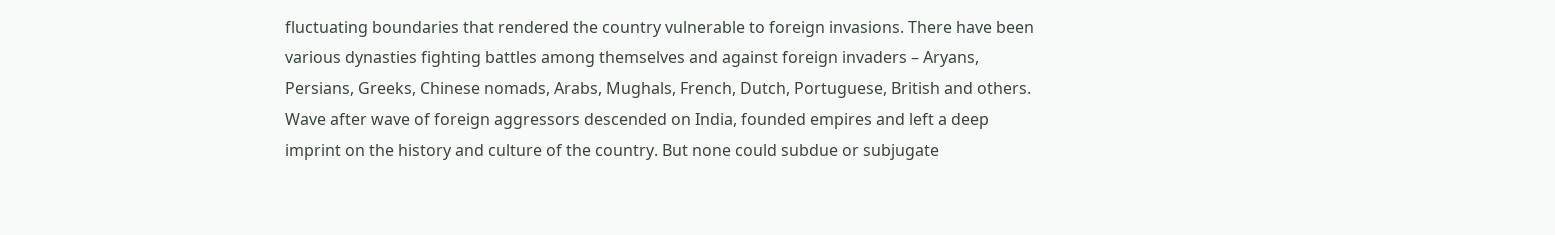fluctuating boundaries that rendered the country vulnerable to foreign invasions. There have been various dynasties fighting battles among themselves and against foreign invaders – Aryans, Persians, Greeks, Chinese nomads, Arabs, Mughals, French, Dutch, Portuguese, British and others. Wave after wave of foreign aggressors descended on India, founded empires and left a deep imprint on the history and culture of the country. But none could subdue or subjugate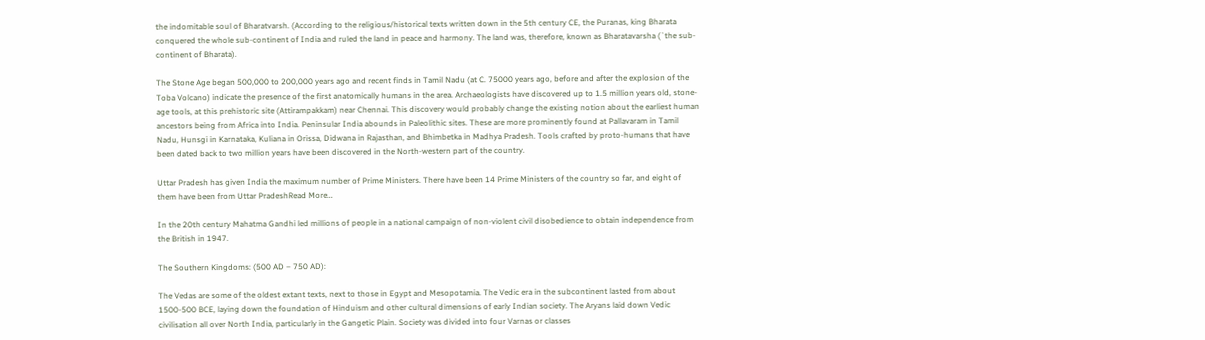the indomitable soul of Bharatvarsh. (According to the religious/historical texts written down in the 5th century CE, the Puranas, king Bharata conquered the whole sub-continent of India and ruled the land in peace and harmony. The land was, therefore, known as Bharatavarsha (`the sub-continent of Bharata).

The Stone Age began 500,000 to 200,000 years ago and recent finds in Tamil Nadu (at C. 75000 years ago, before and after the explosion of the Toba Volcano) indicate the presence of the first anatomically humans in the area. Archaeologists have discovered up to 1.5 million years old, stone-age tools, at this prehistoric site (Attirampakkam) near Chennai. This discovery would probably change the existing notion about the earliest human ancestors being from Africa into India. Peninsular India abounds in Paleolithic sites. These are more prominently found at Pallavaram in Tamil Nadu, Hunsgi in Karnataka, Kuliana in Orissa, Didwana in Rajasthan, and Bhimbetka in Madhya Pradesh. Tools crafted by proto-humans that have been dated back to two million years have been discovered in the North-western part of the country.

Uttar Pradesh has given India the maximum number of Prime Ministers. There have been 14 Prime Ministers of the country so far, and eight of them have been from Uttar PradeshRead More…

In the 20th century Mahatma Gandhi led millions of people in a national campaign of non-violent civil disobedience to obtain independence from the British in 1947.

The Southern Kingdoms: (500 AD – 750 AD):

The Vedas are some of the oldest extant texts, next to those in Egypt and Mesopotamia. The Vedic era in the subcontinent lasted from about 1500-500 BCE, laying down the foundation of Hinduism and other cultural dimensions of early Indian society. The Aryans laid down Vedic civilisation all over North India, particularly in the Gangetic Plain. Society was divided into four Varnas or classes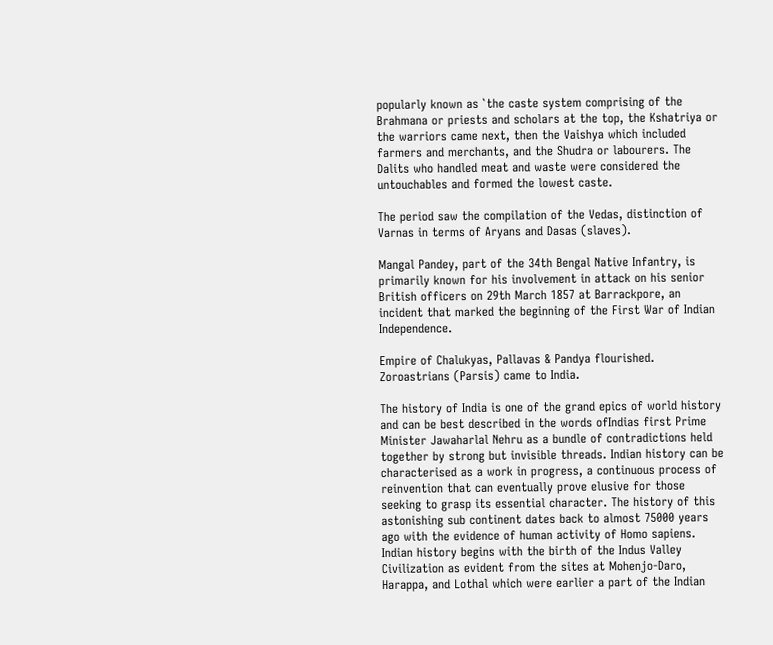popularly known as `the caste system comprising of the Brahmana or priests and scholars at the top, the Kshatriya or the warriors came next, then the Vaishya which included farmers and merchants, and the Shudra or labourers. The Dalits who handled meat and waste were considered the untouchables and formed the lowest caste.

The period saw the compilation of the Vedas, distinction of Varnas in terms of Aryans and Dasas (slaves).

Mangal Pandey, part of the 34th Bengal Native Infantry, is primarily known for his involvement in attack on his senior British officers on 29th March 1857 at Barrackpore, an incident that marked the beginning of the First War of Indian Independence.

Empire of Chalukyas, Pallavas & Pandya flourished. Zoroastrians (Parsis) came to India.

The history of India is one of the grand epics of world history and can be best described in the words ofIndias first Prime Minister Jawaharlal Nehru as a bundle of contradictions held together by strong but invisible threads. Indian history can be characterised as a work in progress, a continuous process of reinvention that can eventually prove elusive for those seeking to grasp its essential character. The history of this astonishing sub continent dates back to almost 75000 years ago with the evidence of human activity of Homo sapiens. Indian history begins with the birth of the Indus Valley Civilization as evident from the sites at Mohenjo-Daro, Harappa, and Lothal which were earlier a part of the Indian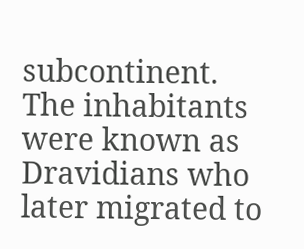subcontinent. The inhabitants were known as Dravidians who later migrated to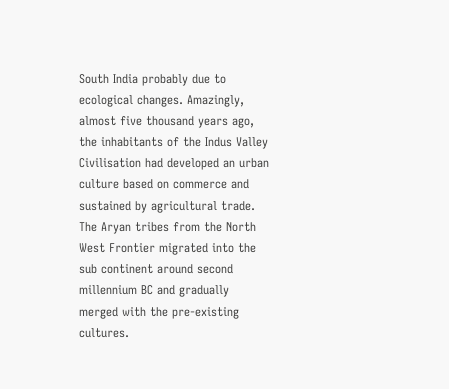South India probably due to ecological changes. Amazingly, almost five thousand years ago, the inhabitants of the Indus Valley Civilisation had developed an urban culture based on commerce and sustained by agricultural trade. The Aryan tribes from the North West Frontier migrated into the sub continent around second millennium BC and gradually merged with the pre-existing cultures.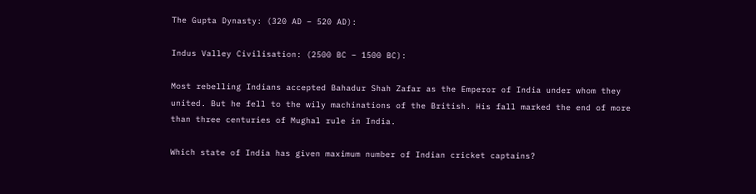The Gupta Dynasty: (320 AD – 520 AD):

Indus Valley Civilisation: (2500 BC – 1500 BC):

Most rebelling Indians accepted Bahadur Shah Zafar as the Emperor of India under whom they united. But he fell to the wily machinations of the British. His fall marked the end of more than three centuries of Mughal rule in India.

Which state of India has given maximum number of Indian cricket captains?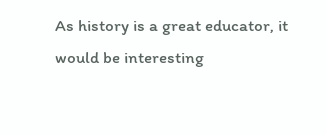As history is a great educator, it would be interesting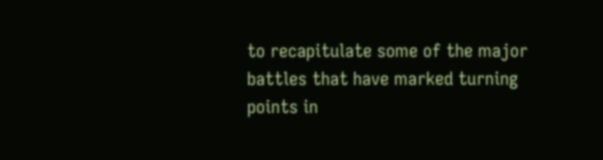to recapitulate some of the major battles that have marked turning points in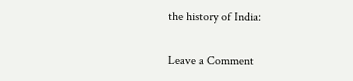the history of India:

Leave a Comment